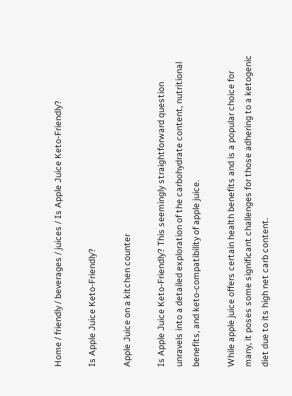Home / friendly / beverages / juices / Is Apple Juice Keto-Friendly?

Is Apple Juice Keto-Friendly?

Apple Juice on a kitchen counter

Is Apple Juice Keto-Friendly? This seemingly straightforward question unravels into a detailed exploration of the carbohydrate content, nutritional benefits, and keto-compatibility of apple juice.

While apple juice offers certain health benefits and is a popular choice for many, it poses some significant challenges for those adhering to a ketogenic diet due to its high net carb content.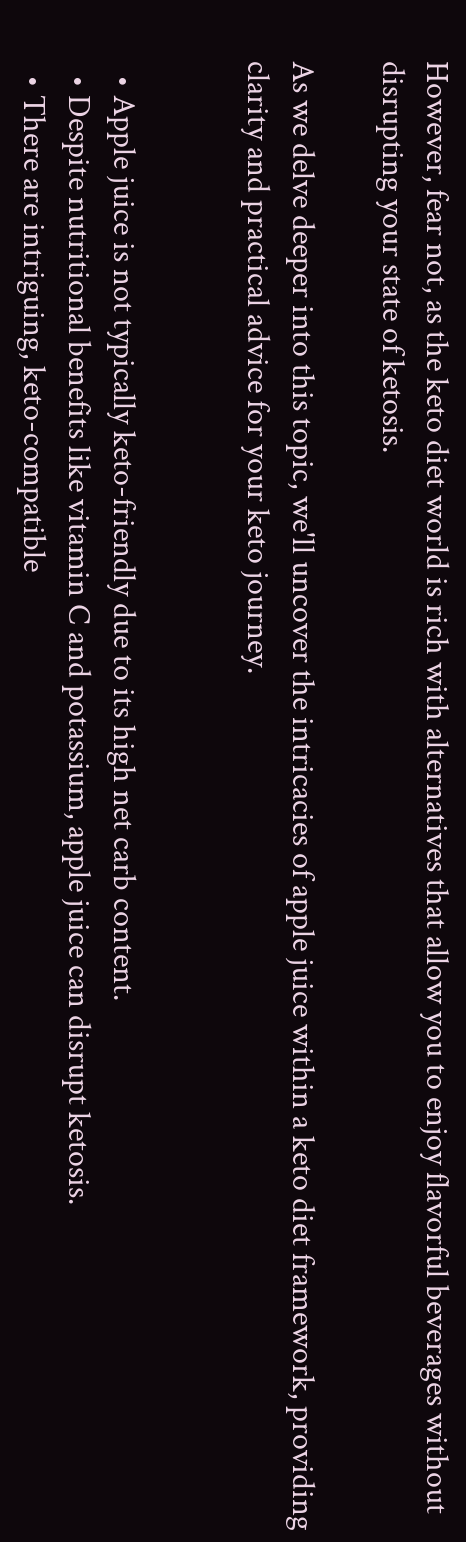However, fear not, as the keto diet world is rich with alternatives that allow you to enjoy flavorful beverages without disrupting your state of ketosis.

As we delve deeper into this topic, we'll uncover the intricacies of apple juice within a keto diet framework, providing clarity and practical advice for your keto journey.


  • Apple juice is not typically keto-friendly due to its high net carb content.
  • Despite nutritional benefits like vitamin C and potassium, apple juice can disrupt ketosis.
  • There are intriguing, keto-compatible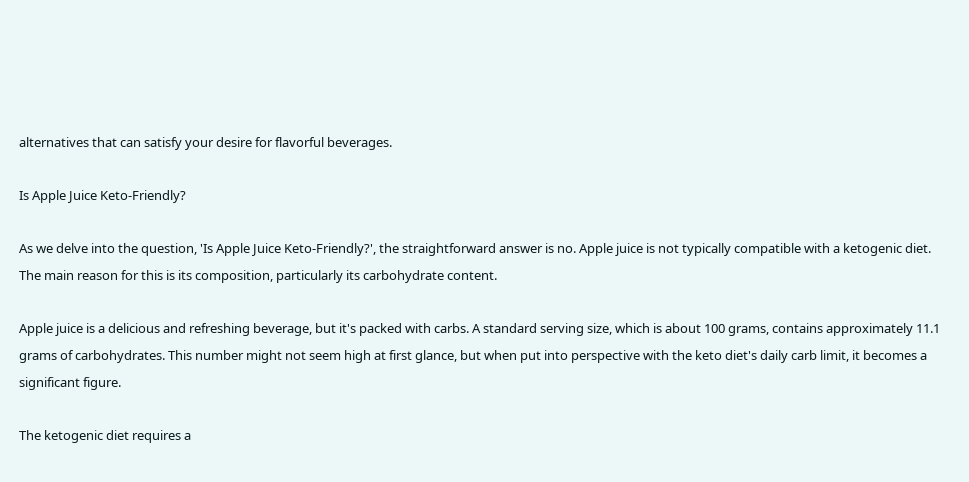alternatives that can satisfy your desire for flavorful beverages.

Is Apple Juice Keto-Friendly?

As we delve into the question, 'Is Apple Juice Keto-Friendly?', the straightforward answer is no. Apple juice is not typically compatible with a ketogenic diet. The main reason for this is its composition, particularly its carbohydrate content.

Apple juice is a delicious and refreshing beverage, but it's packed with carbs. A standard serving size, which is about 100 grams, contains approximately 11.1 grams of carbohydrates. This number might not seem high at first glance, but when put into perspective with the keto diet's daily carb limit, it becomes a significant figure.

The ketogenic diet requires a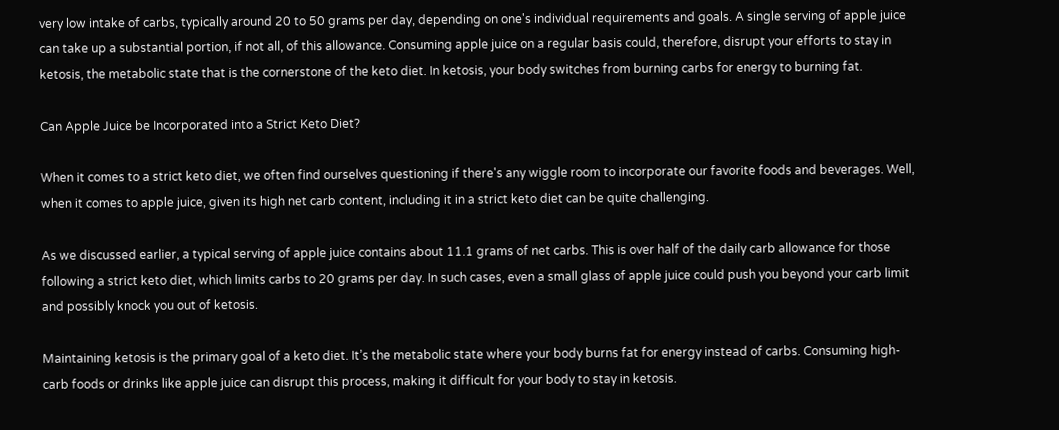very low intake of carbs, typically around 20 to 50 grams per day, depending on one's individual requirements and goals. A single serving of apple juice can take up a substantial portion, if not all, of this allowance. Consuming apple juice on a regular basis could, therefore, disrupt your efforts to stay in ketosis, the metabolic state that is the cornerstone of the keto diet. In ketosis, your body switches from burning carbs for energy to burning fat.

Can Apple Juice be Incorporated into a Strict Keto Diet?

When it comes to a strict keto diet, we often find ourselves questioning if there's any wiggle room to incorporate our favorite foods and beverages. Well, when it comes to apple juice, given its high net carb content, including it in a strict keto diet can be quite challenging.

As we discussed earlier, a typical serving of apple juice contains about 11.1 grams of net carbs. This is over half of the daily carb allowance for those following a strict keto diet, which limits carbs to 20 grams per day. In such cases, even a small glass of apple juice could push you beyond your carb limit and possibly knock you out of ketosis.

Maintaining ketosis is the primary goal of a keto diet. It’s the metabolic state where your body burns fat for energy instead of carbs. Consuming high-carb foods or drinks like apple juice can disrupt this process, making it difficult for your body to stay in ketosis.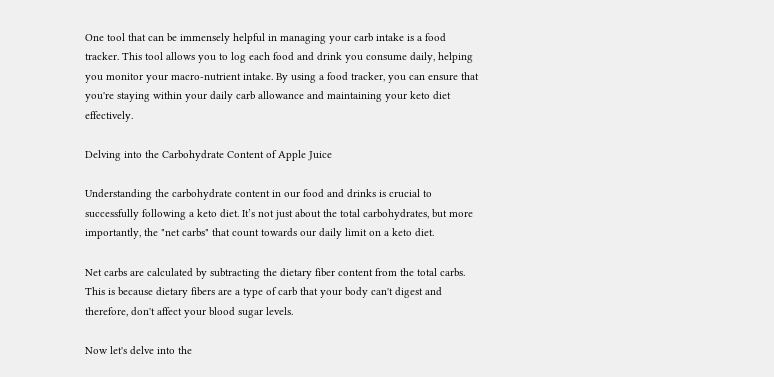One tool that can be immensely helpful in managing your carb intake is a food tracker. This tool allows you to log each food and drink you consume daily, helping you monitor your macro-nutrient intake. By using a food tracker, you can ensure that you're staying within your daily carb allowance and maintaining your keto diet effectively.

Delving into the Carbohydrate Content of Apple Juice

Understanding the carbohydrate content in our food and drinks is crucial to successfully following a keto diet. It’s not just about the total carbohydrates, but more importantly, the "net carbs" that count towards our daily limit on a keto diet.

Net carbs are calculated by subtracting the dietary fiber content from the total carbs. This is because dietary fibers are a type of carb that your body can't digest and therefore, don't affect your blood sugar levels.

Now let's delve into the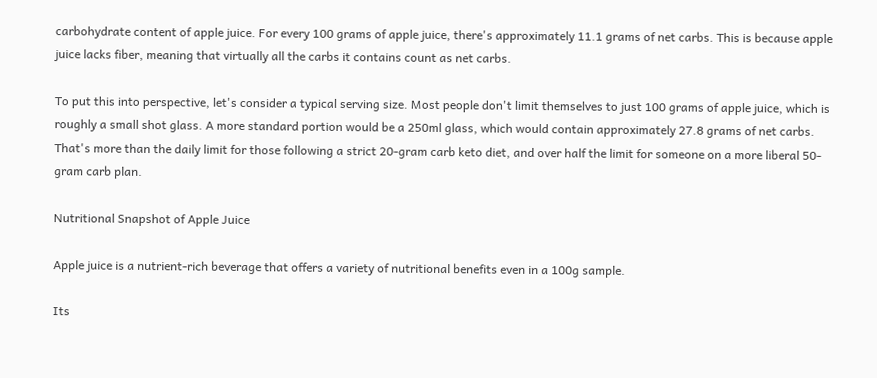carbohydrate content of apple juice. For every 100 grams of apple juice, there's approximately 11.1 grams of net carbs. This is because apple juice lacks fiber, meaning that virtually all the carbs it contains count as net carbs.

To put this into perspective, let's consider a typical serving size. Most people don't limit themselves to just 100 grams of apple juice, which is roughly a small shot glass. A more standard portion would be a 250ml glass, which would contain approximately 27.8 grams of net carbs. That's more than the daily limit for those following a strict 20-gram carb keto diet, and over half the limit for someone on a more liberal 50-gram carb plan.

Nutritional Snapshot of Apple Juice

Apple juice is a nutrient-rich beverage that offers a variety of nutritional benefits even in a 100g sample.

Its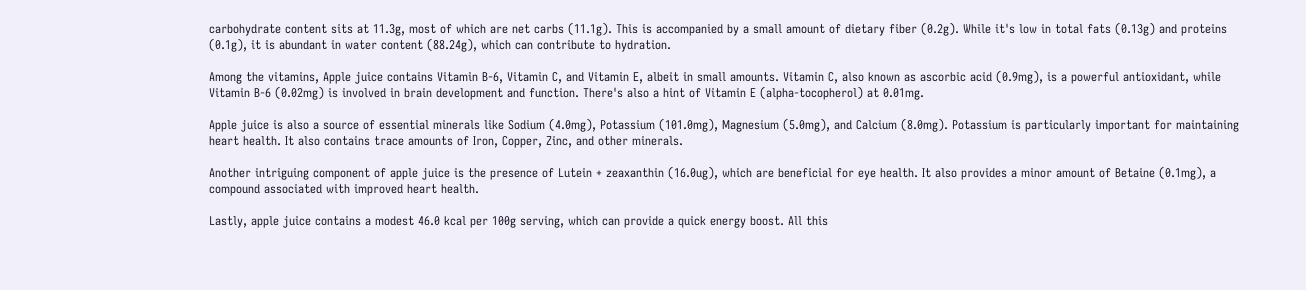carbohydrate content sits at 11.3g, most of which are net carbs (11.1g). This is accompanied by a small amount of dietary fiber (0.2g). While it's low in total fats (0.13g) and proteins (0.1g), it is abundant in water content (88.24g), which can contribute to hydration.

Among the vitamins, Apple juice contains Vitamin B-6, Vitamin C, and Vitamin E, albeit in small amounts. Vitamin C, also known as ascorbic acid (0.9mg), is a powerful antioxidant, while Vitamin B-6 (0.02mg) is involved in brain development and function. There's also a hint of Vitamin E (alpha-tocopherol) at 0.01mg.

Apple juice is also a source of essential minerals like Sodium (4.0mg), Potassium (101.0mg), Magnesium (5.0mg), and Calcium (8.0mg). Potassium is particularly important for maintaining heart health. It also contains trace amounts of Iron, Copper, Zinc, and other minerals.

Another intriguing component of apple juice is the presence of Lutein + zeaxanthin (16.0ug), which are beneficial for eye health. It also provides a minor amount of Betaine (0.1mg), a compound associated with improved heart health.

Lastly, apple juice contains a modest 46.0 kcal per 100g serving, which can provide a quick energy boost. All this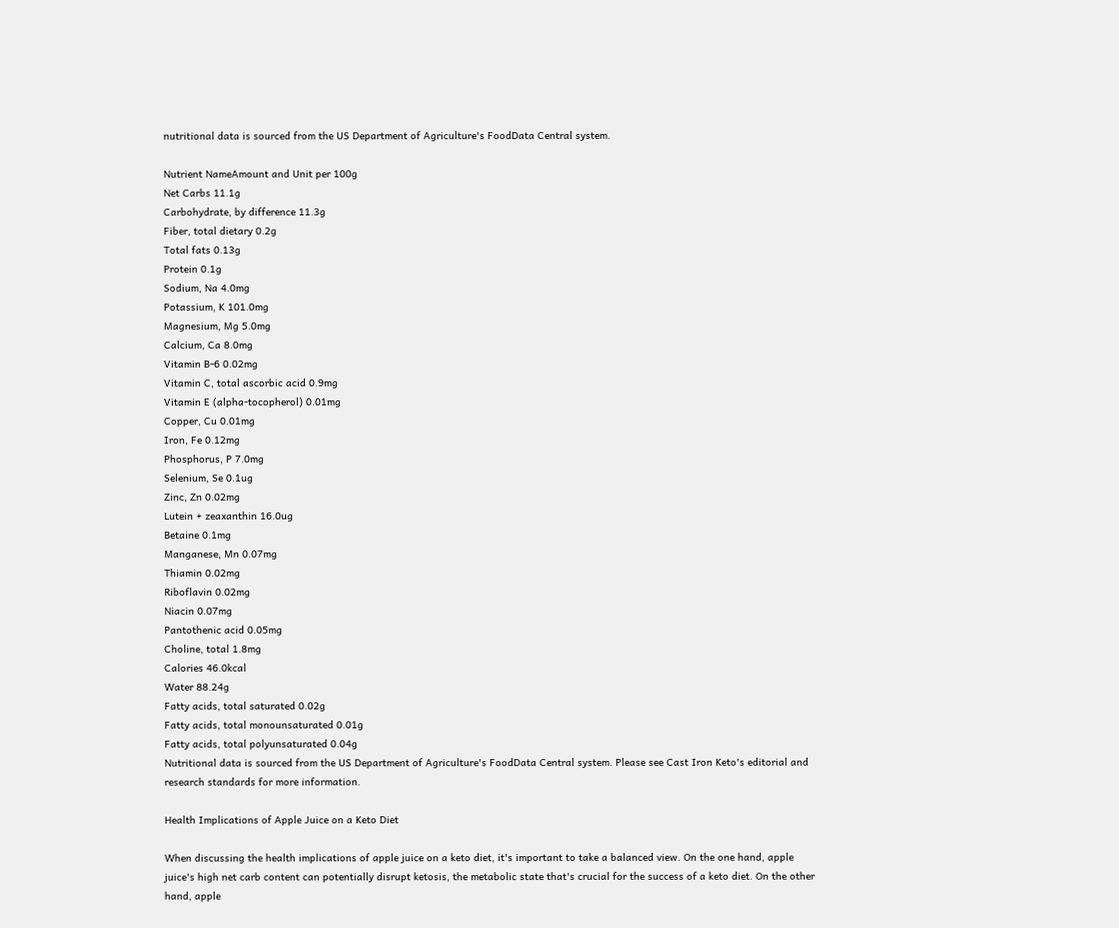nutritional data is sourced from the US Department of Agriculture's FoodData Central system.

Nutrient NameAmount and Unit per 100g
Net Carbs 11.1g
Carbohydrate, by difference 11.3g
Fiber, total dietary 0.2g
Total fats 0.13g
Protein 0.1g
Sodium, Na 4.0mg
Potassium, K 101.0mg
Magnesium, Mg 5.0mg
Calcium, Ca 8.0mg
Vitamin B-6 0.02mg
Vitamin C, total ascorbic acid 0.9mg
Vitamin E (alpha-tocopherol) 0.01mg
Copper, Cu 0.01mg
Iron, Fe 0.12mg
Phosphorus, P 7.0mg
Selenium, Se 0.1ug
Zinc, Zn 0.02mg
Lutein + zeaxanthin 16.0ug
Betaine 0.1mg
Manganese, Mn 0.07mg
Thiamin 0.02mg
Riboflavin 0.02mg
Niacin 0.07mg
Pantothenic acid 0.05mg
Choline, total 1.8mg
Calories 46.0kcal
Water 88.24g
Fatty acids, total saturated 0.02g
Fatty acids, total monounsaturated 0.01g
Fatty acids, total polyunsaturated 0.04g
Nutritional data is sourced from the US Department of Agriculture's FoodData Central system. Please see Cast Iron Keto's editorial and research standards for more information.

Health Implications of Apple Juice on a Keto Diet

When discussing the health implications of apple juice on a keto diet, it's important to take a balanced view. On the one hand, apple juice's high net carb content can potentially disrupt ketosis, the metabolic state that's crucial for the success of a keto diet. On the other hand, apple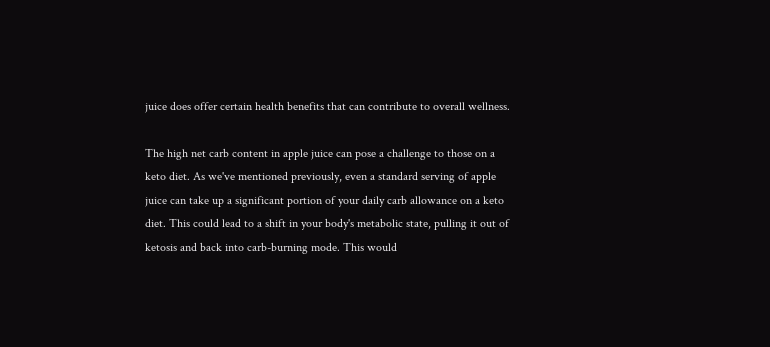juice does offer certain health benefits that can contribute to overall wellness.

The high net carb content in apple juice can pose a challenge to those on a keto diet. As we've mentioned previously, even a standard serving of apple juice can take up a significant portion of your daily carb allowance on a keto diet. This could lead to a shift in your body's metabolic state, pulling it out of ketosis and back into carb-burning mode. This would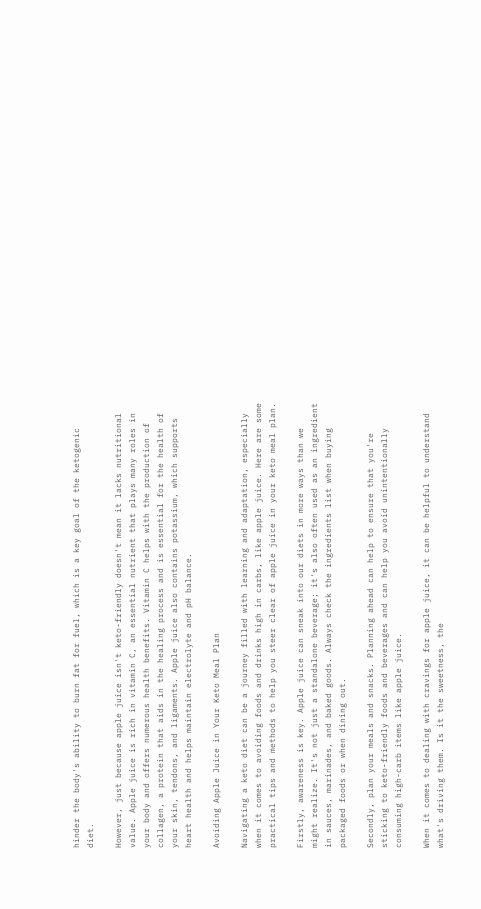hinder the body's ability to burn fat for fuel, which is a key goal of the ketogenic diet.

However, just because apple juice isn't keto-friendly doesn't mean it lacks nutritional value. Apple juice is rich in vitamin C, an essential nutrient that plays many roles in your body and offers numerous health benefits. Vitamin C helps with the production of collagen, a protein that aids in the healing process and is essential for the health of your skin, tendons, and ligaments. Apple juice also contains potassium, which supports heart health and helps maintain electrolyte and pH balance.

Avoiding Apple Juice in Your Keto Meal Plan

Navigating a keto diet can be a journey filled with learning and adaptation, especially when it comes to avoiding foods and drinks high in carbs, like apple juice. Here are some practical tips and methods to help you steer clear of apple juice in your keto meal plan.

Firstly, awareness is key. Apple juice can sneak into our diets in more ways than we might realize. It's not just a standalone beverage; it's also often used as an ingredient in sauces, marinades, and baked goods. Always check the ingredients list when buying packaged foods or when dining out.

Secondly, plan your meals and snacks. Planning ahead can help to ensure that you're sticking to keto-friendly foods and beverages and can help you avoid unintentionally consuming high-carb items like apple juice.

When it comes to dealing with cravings for apple juice, it can be helpful to understand what's driving them. Is it the sweetness, the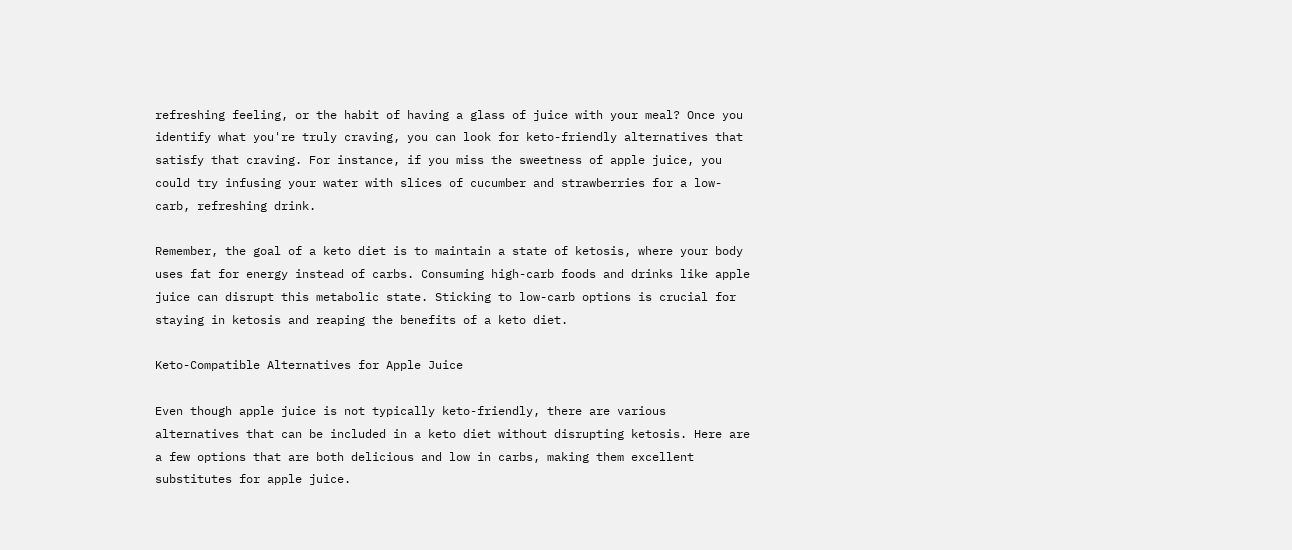refreshing feeling, or the habit of having a glass of juice with your meal? Once you identify what you're truly craving, you can look for keto-friendly alternatives that satisfy that craving. For instance, if you miss the sweetness of apple juice, you could try infusing your water with slices of cucumber and strawberries for a low-carb, refreshing drink.

Remember, the goal of a keto diet is to maintain a state of ketosis, where your body uses fat for energy instead of carbs. Consuming high-carb foods and drinks like apple juice can disrupt this metabolic state. Sticking to low-carb options is crucial for staying in ketosis and reaping the benefits of a keto diet.

Keto-Compatible Alternatives for Apple Juice

Even though apple juice is not typically keto-friendly, there are various alternatives that can be included in a keto diet without disrupting ketosis. Here are a few options that are both delicious and low in carbs, making them excellent substitutes for apple juice.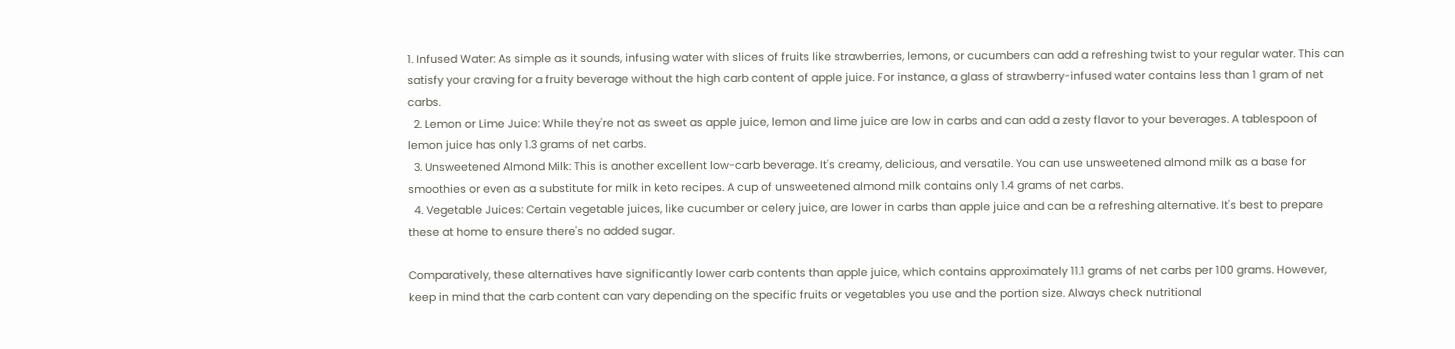1. Infused Water: As simple as it sounds, infusing water with slices of fruits like strawberries, lemons, or cucumbers can add a refreshing twist to your regular water. This can satisfy your craving for a fruity beverage without the high carb content of apple juice. For instance, a glass of strawberry-infused water contains less than 1 gram of net carbs.
  2. Lemon or Lime Juice: While they're not as sweet as apple juice, lemon and lime juice are low in carbs and can add a zesty flavor to your beverages. A tablespoon of lemon juice has only 1.3 grams of net carbs.
  3. Unsweetened Almond Milk: This is another excellent low-carb beverage. It's creamy, delicious, and versatile. You can use unsweetened almond milk as a base for smoothies or even as a substitute for milk in keto recipes. A cup of unsweetened almond milk contains only 1.4 grams of net carbs.
  4. Vegetable Juices: Certain vegetable juices, like cucumber or celery juice, are lower in carbs than apple juice and can be a refreshing alternative. It's best to prepare these at home to ensure there's no added sugar.

Comparatively, these alternatives have significantly lower carb contents than apple juice, which contains approximately 11.1 grams of net carbs per 100 grams. However, keep in mind that the carb content can vary depending on the specific fruits or vegetables you use and the portion size. Always check nutritional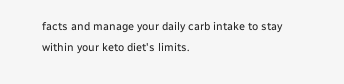facts and manage your daily carb intake to stay within your keto diet's limits.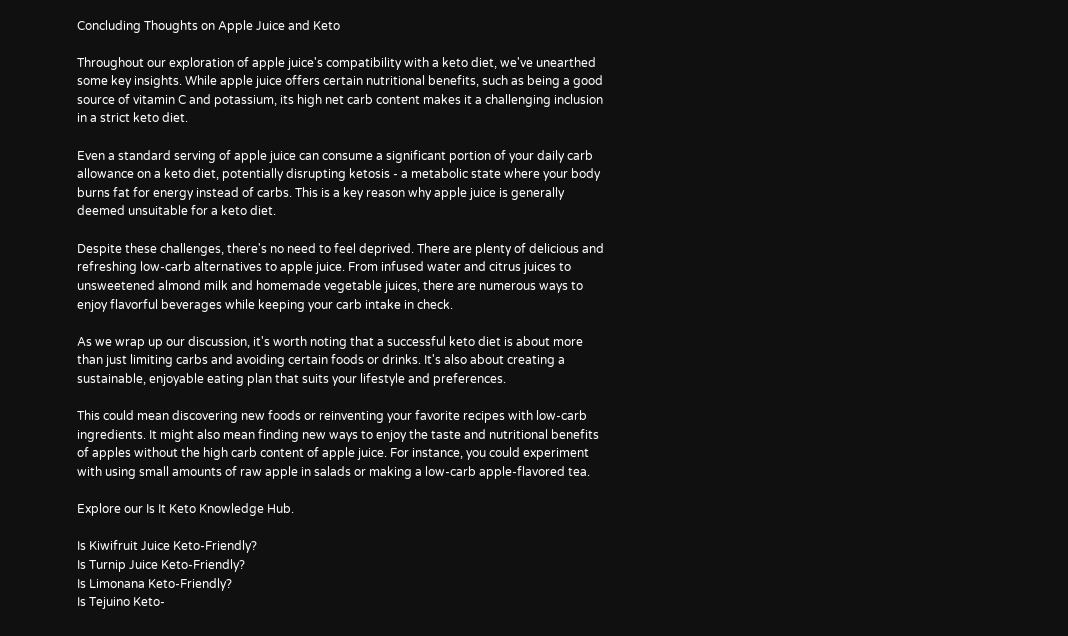Concluding Thoughts on Apple Juice and Keto

Throughout our exploration of apple juice's compatibility with a keto diet, we've unearthed some key insights. While apple juice offers certain nutritional benefits, such as being a good source of vitamin C and potassium, its high net carb content makes it a challenging inclusion in a strict keto diet.

Even a standard serving of apple juice can consume a significant portion of your daily carb allowance on a keto diet, potentially disrupting ketosis - a metabolic state where your body burns fat for energy instead of carbs. This is a key reason why apple juice is generally deemed unsuitable for a keto diet.

Despite these challenges, there's no need to feel deprived. There are plenty of delicious and refreshing low-carb alternatives to apple juice. From infused water and citrus juices to unsweetened almond milk and homemade vegetable juices, there are numerous ways to enjoy flavorful beverages while keeping your carb intake in check.

As we wrap up our discussion, it's worth noting that a successful keto diet is about more than just limiting carbs and avoiding certain foods or drinks. It's also about creating a sustainable, enjoyable eating plan that suits your lifestyle and preferences.

This could mean discovering new foods or reinventing your favorite recipes with low-carb ingredients. It might also mean finding new ways to enjoy the taste and nutritional benefits of apples without the high carb content of apple juice. For instance, you could experiment with using small amounts of raw apple in salads or making a low-carb apple-flavored tea.

Explore our Is It Keto Knowledge Hub.

Is Kiwifruit Juice Keto-Friendly?
Is Turnip Juice Keto-Friendly?
Is Limonana Keto-Friendly?
Is Tejuino Keto-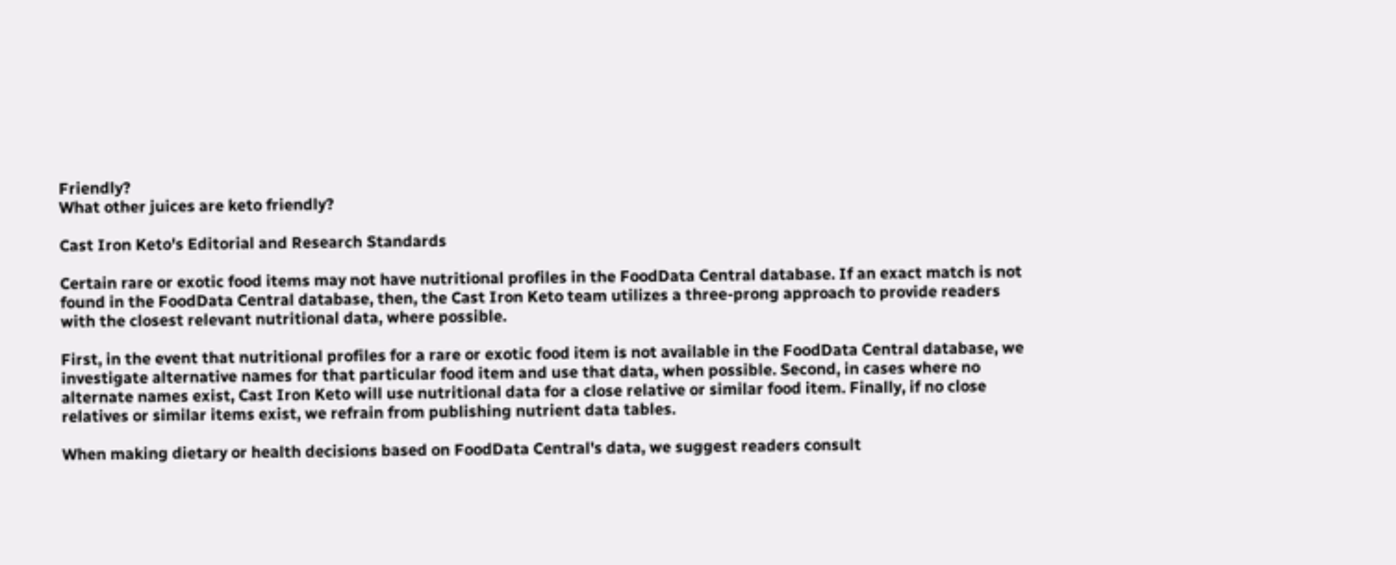Friendly?
What other juices are keto friendly?

Cast Iron Keto's Editorial and Research Standards

Certain rare or exotic food items may not have nutritional profiles in the FoodData Central database. If an exact match is not found in the FoodData Central database, then, the Cast Iron Keto team utilizes a three-prong approach to provide readers with the closest relevant nutritional data, where possible.

First, in the event that nutritional profiles for a rare or exotic food item is not available in the FoodData Central database, we investigate alternative names for that particular food item and use that data, when possible. Second, in cases where no alternate names exist, Cast Iron Keto will use nutritional data for a close relative or similar food item. Finally, if no close relatives or similar items exist, we refrain from publishing nutrient data tables.

When making dietary or health decisions based on FoodData Central's data, we suggest readers consult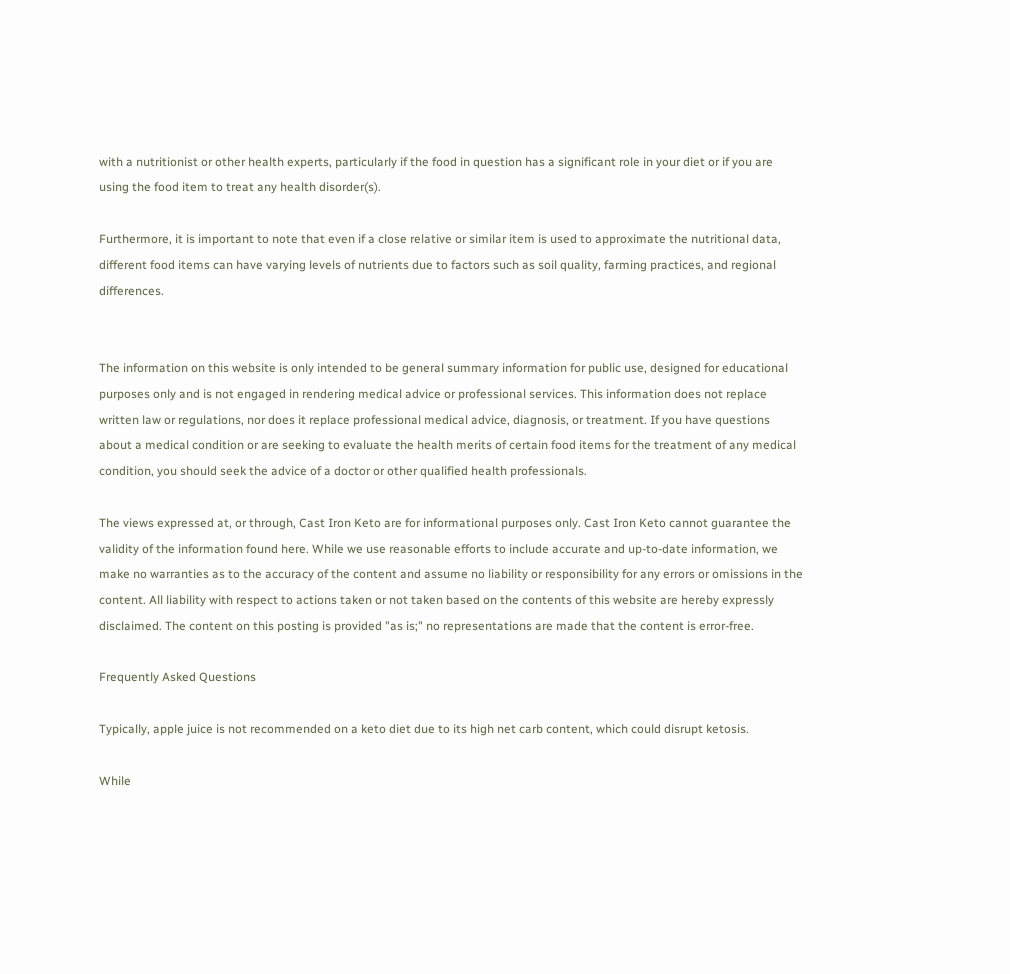with a nutritionist or other health experts, particularly if the food in question has a significant role in your diet or if you are using the food item to treat any health disorder(s).

Furthermore, it is important to note that even if a close relative or similar item is used to approximate the nutritional data, different food items can have varying levels of nutrients due to factors such as soil quality, farming practices, and regional differences.


The information on this website is only intended to be general summary information for public use, designed for educational purposes only and is not engaged in rendering medical advice or professional services. This information does not replace written law or regulations, nor does it replace professional medical advice, diagnosis, or treatment. If you have questions about a medical condition or are seeking to evaluate the health merits of certain food items for the treatment of any medical condition, you should seek the advice of a doctor or other qualified health professionals.

The views expressed at, or through, Cast Iron Keto are for informational purposes only. Cast Iron Keto cannot guarantee the validity of the information found here. While we use reasonable efforts to include accurate and up-to-date information, we make no warranties as to the accuracy of the content and assume no liability or responsibility for any errors or omissions in the content. All liability with respect to actions taken or not taken based on the contents of this website are hereby expressly disclaimed. The content on this posting is provided "as is;" no representations are made that the content is error-free.

Frequently Asked Questions

Typically, apple juice is not recommended on a keto diet due to its high net carb content, which could disrupt ketosis.

While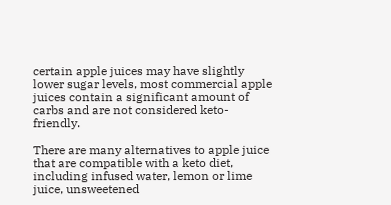certain apple juices may have slightly lower sugar levels, most commercial apple juices contain a significant amount of carbs and are not considered keto-friendly.

There are many alternatives to apple juice that are compatible with a keto diet, including infused water, lemon or lime juice, unsweetened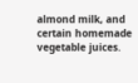almond milk, and certain homemade vegetable juices.